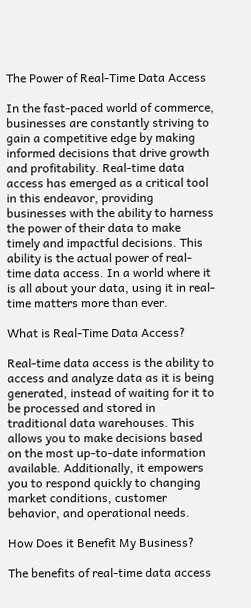The Power of Real-Time Data Access

In the fast-paced world of commerce, businesses are constantly striving to gain a competitive edge by making informed decisions that drive growth and profitability. Real-time data access has emerged as a critical tool in this endeavor, providing businesses with the ability to harness the power of their data to make timely and impactful decisions. This ability is the actual power of real-time data access. In a world where it is all about your data, using it in real-time matters more than ever.

What is Real-Time Data Access?

Real-time data access is the ability to access and analyze data as it is being generated, instead of waiting for it to be processed and stored in traditional data warehouses. This allows you to make decisions based on the most up-to-date information available. Additionally, it empowers you to respond quickly to changing market conditions, customer behavior, and operational needs.

How Does it Benefit My Business?

The benefits of real-time data access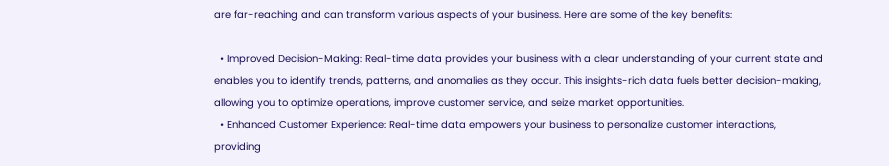are far-reaching and can transform various aspects of your business. Here are some of the key benefits:

  • Improved Decision-Making: Real-time data provides your business with a clear understanding of your current state and enables you to identify trends, patterns, and anomalies as they occur. This insights-rich data fuels better decision-making, allowing you to optimize operations, improve customer service, and seize market opportunities.
  • Enhanced Customer Experience: Real-time data empowers your business to personalize customer interactions, providing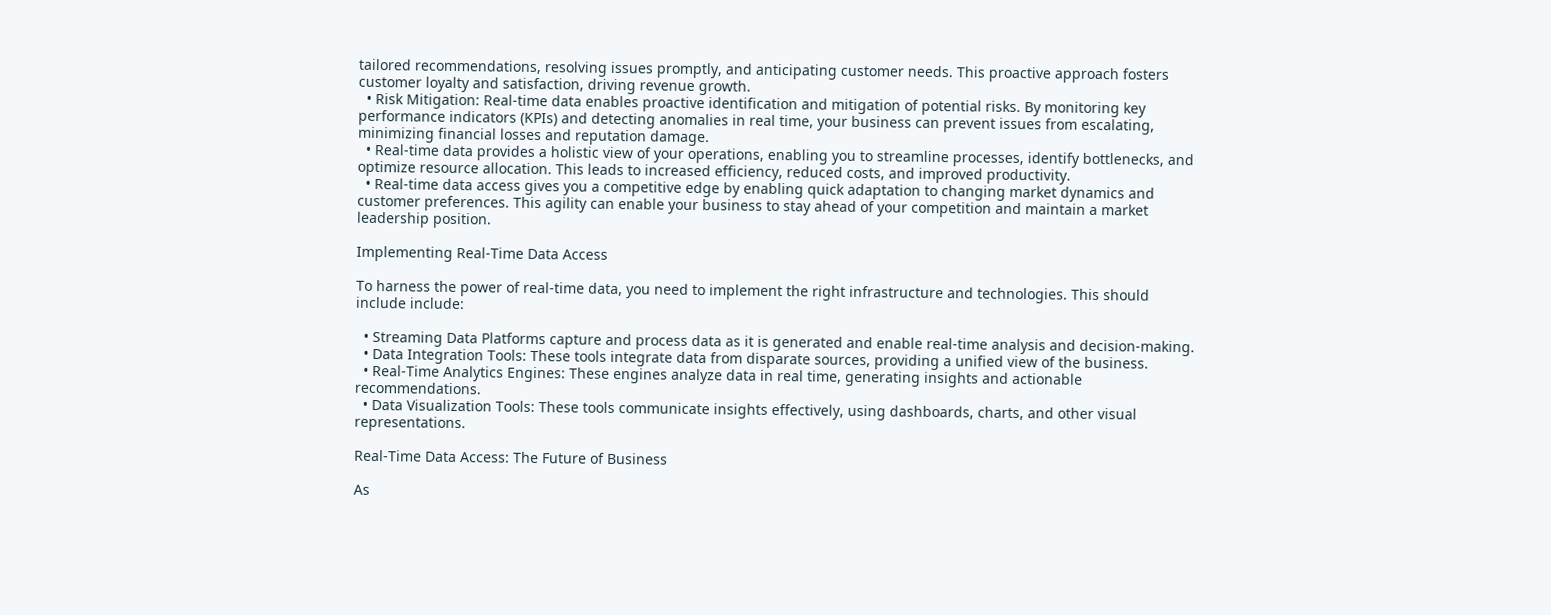tailored recommendations, resolving issues promptly, and anticipating customer needs. This proactive approach fosters customer loyalty and satisfaction, driving revenue growth.
  • Risk Mitigation: Real-time data enables proactive identification and mitigation of potential risks. By monitoring key performance indicators (KPIs) and detecting anomalies in real time, your business can prevent issues from escalating, minimizing financial losses and reputation damage.
  • Real-time data provides a holistic view of your operations, enabling you to streamline processes, identify bottlenecks, and optimize resource allocation. This leads to increased efficiency, reduced costs, and improved productivity.
  • Real-time data access gives you a competitive edge by enabling quick adaptation to changing market dynamics and customer preferences. This agility can enable your business to stay ahead of your competition and maintain a market leadership position.

Implementing Real-Time Data Access

To harness the power of real-time data, you need to implement the right infrastructure and technologies. This should include include:

  • Streaming Data Platforms capture and process data as it is generated and enable real-time analysis and decision-making.
  • Data Integration Tools: These tools integrate data from disparate sources, providing a unified view of the business.
  • Real-Time Analytics Engines: These engines analyze data in real time, generating insights and actionable recommendations.
  • Data Visualization Tools: These tools communicate insights effectively, using dashboards, charts, and other visual representations.

Real-Time Data Access: The Future of Business

As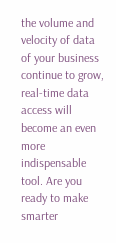the volume and velocity of data of your business continue to grow, real-time data access will become an even more indispensable tool. Are you ready to make smarter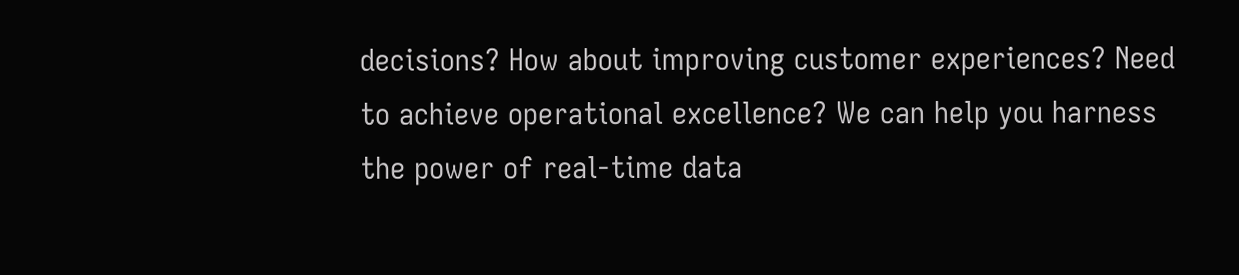decisions? How about improving customer experiences? Need to achieve operational excellence? We can help you harness the power of real-time data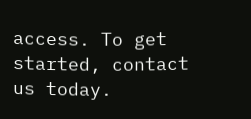access. To get started, contact us today.